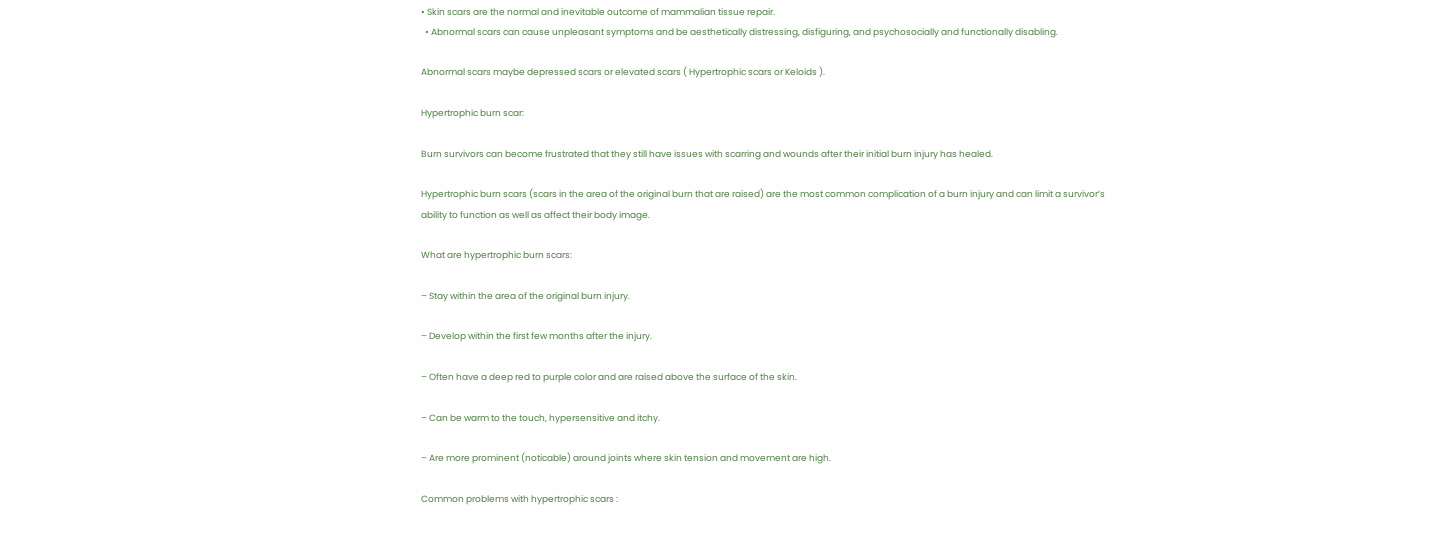• Skin scars are the normal and inevitable outcome of mammalian tissue repair.
  • Abnormal scars can cause unpleasant symptoms and be aesthetically distressing, disfiguring, and psychosocially and functionally disabling.

Abnormal scars maybe depressed scars or elevated scars ( Hypertrophic scars or Keloids ).

Hypertrophic burn scar:

Burn survivors can become frustrated that they still have issues with scarring and wounds after their initial burn injury has healed.

Hypertrophic burn scars (scars in the area of the original burn that are raised) are the most common complication of a burn injury and can limit a survivor’s ability to function as well as affect their body image.

What are hypertrophic burn scars:

– Stay within the area of the original burn injury.

– Develop within the first few months after the injury.

– Often have a deep red to purple color and are raised above the surface of the skin.

– Can be warm to the touch, hypersensitive and itchy.

– Are more prominent (noticable) around joints where skin tension and movement are high.

Common problems with hypertrophic scars :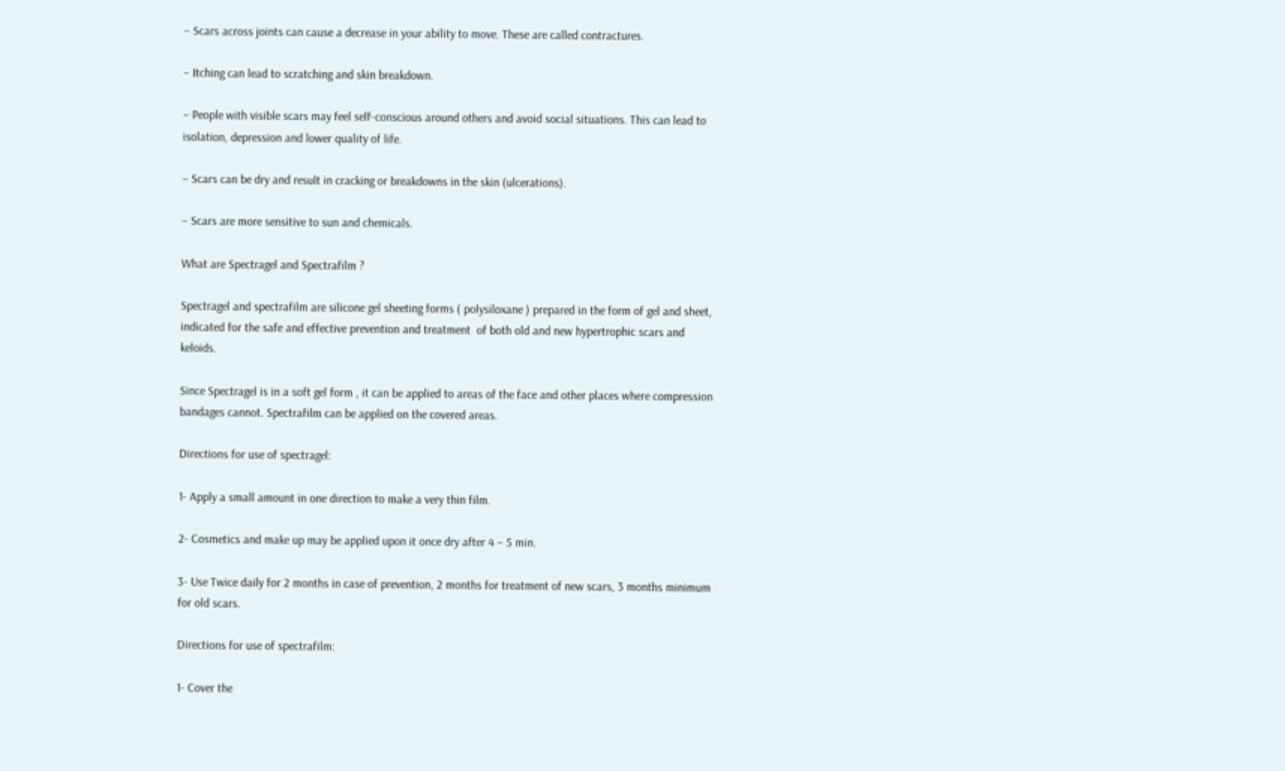– Scars across joints can cause a decrease in your ability to move. These are called contractures.

– Itching can lead to scratching and skin breakdown.

– People with visible scars may feel self-conscious around others and avoid social situations. This can lead to isolation, depression and lower quality of life.

– Scars can be dry and result in cracking or breakdowns in the skin (ulcerations).

– Scars are more sensitive to sun and chemicals.

What are Spectragel and Spectrafilm ?

Spectragel and spectrafilm are silicone gel sheeting forms ( polysiloxane ) prepared in the form of gel and sheet, indicated for the safe and effective prevention and treatment  of both old and new hypertrophic scars and keloids.

Since Spectragel is in a soft gel form , it can be applied to areas of the face and other places where compression bandages cannot. Spectrafilm can be applied on the covered areas.

Directions for use of spectragel:

1- Apply a small amount in one direction to make a very thin film.

2- Cosmetics and make up may be applied upon it once dry after 4 – 5 min.

3- Use Twice daily for 2 months in case of prevention, 2 months for treatment of new scars, 3 months minimum for old scars.

Directions for use of spectrafilm:

1- Cover the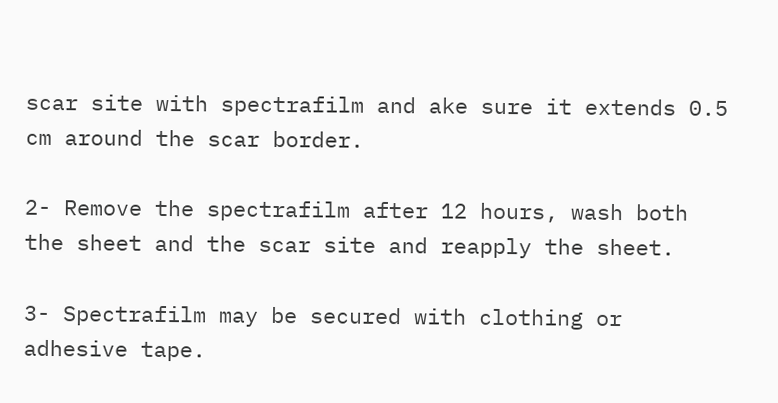scar site with spectrafilm and ake sure it extends 0.5 cm around the scar border.

2- Remove the spectrafilm after 12 hours, wash both the sheet and the scar site and reapply the sheet.

3- Spectrafilm may be secured with clothing or adhesive tape.